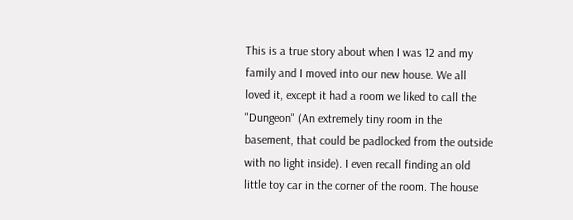This is a true story about when I was 12 and my family and I moved into our new house. We all loved it, except it had a room we liked to call the "Dungeon" (An extremely tiny room in the basement, that could be padlocked from the outside with no light inside). I even recall finding an old little toy car in the corner of the room. The house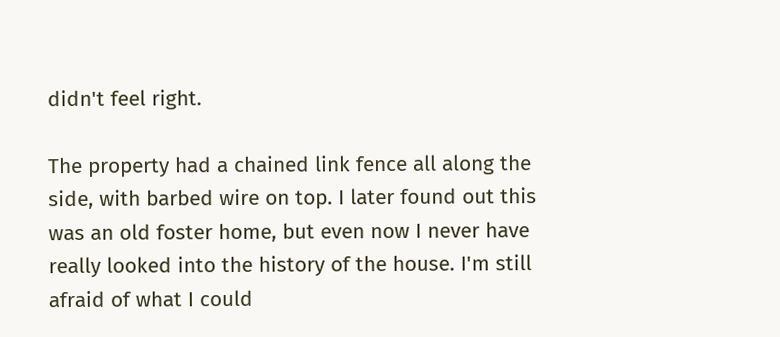didn't feel right.

The property had a chained link fence all along the side, with barbed wire on top. I later found out this was an old foster home, but even now I never have really looked into the history of the house. I'm still afraid of what I could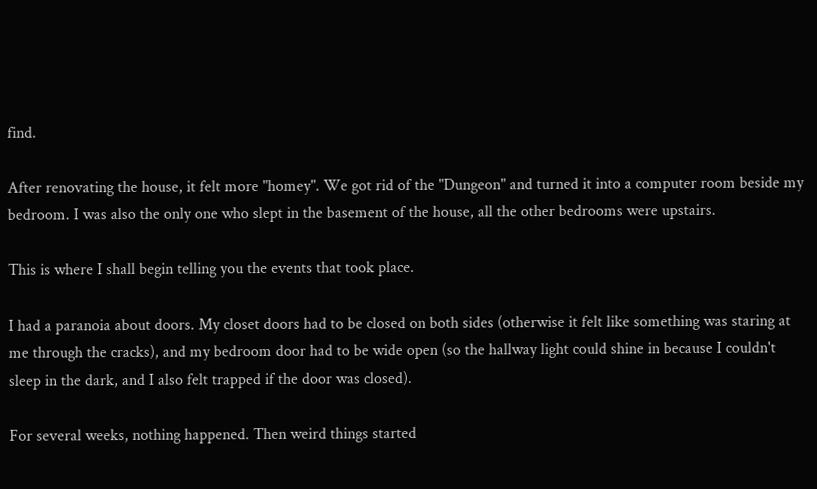find.

After renovating the house, it felt more "homey". We got rid of the "Dungeon" and turned it into a computer room beside my bedroom. I was also the only one who slept in the basement of the house, all the other bedrooms were upstairs.

This is where I shall begin telling you the events that took place.

I had a paranoia about doors. My closet doors had to be closed on both sides (otherwise it felt like something was staring at me through the cracks), and my bedroom door had to be wide open (so the hallway light could shine in because I couldn't sleep in the dark, and I also felt trapped if the door was closed).

For several weeks, nothing happened. Then weird things started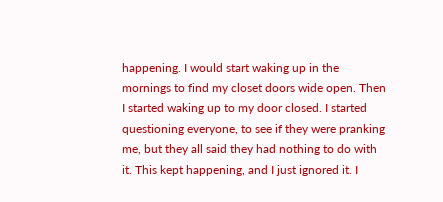happening. I would start waking up in the mornings to find my closet doors wide open. Then I started waking up to my door closed. I started questioning everyone, to see if they were pranking me, but they all said they had nothing to do with it. This kept happening, and I just ignored it. I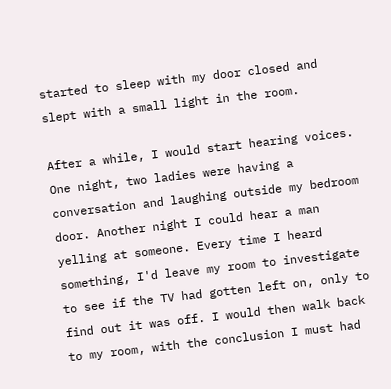started to sleep with my door closed and slept with a small light in the room.

After a while, I would start hearing voices. One night, two ladies were having a conversation and laughing outside my bedroom door. Another night I could hear a man yelling at someone. Every time I heard something, I'd leave my room to investigate to see if the TV had gotten left on, only to find out it was off. I would then walk back to my room, with the conclusion I must had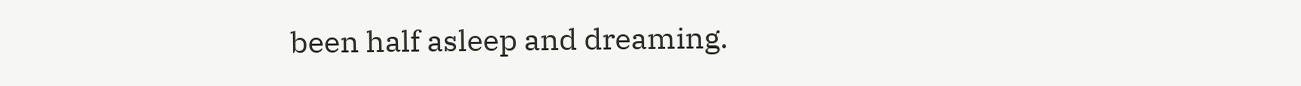been half asleep and dreaming.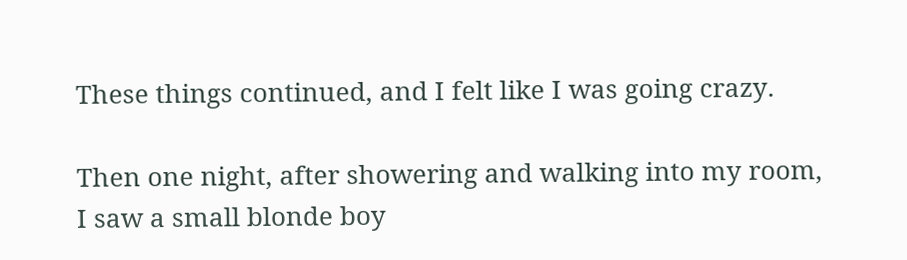These things continued, and I felt like I was going crazy.

Then one night, after showering and walking into my room, I saw a small blonde boy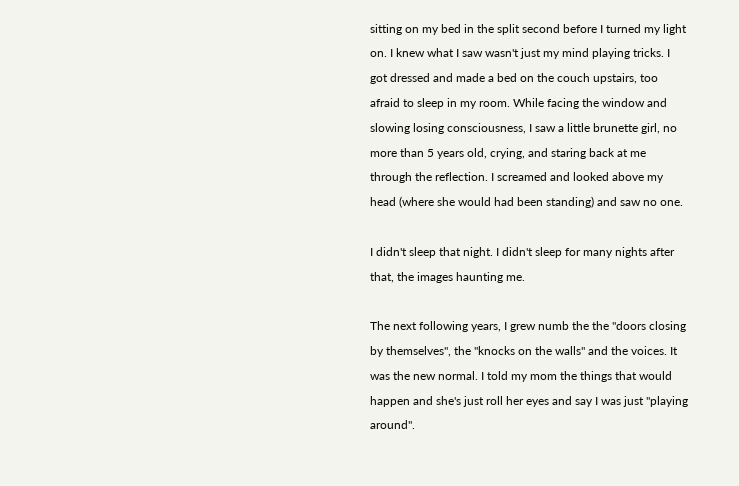sitting on my bed in the split second before I turned my light on. I knew what I saw wasn't just my mind playing tricks. I got dressed and made a bed on the couch upstairs, too afraid to sleep in my room. While facing the window and slowing losing consciousness, I saw a little brunette girl, no more than 5 years old, crying, and staring back at me through the reflection. I screamed and looked above my head (where she would had been standing) and saw no one.

I didn't sleep that night. I didn't sleep for many nights after that, the images haunting me.

The next following years, I grew numb the the "doors closing by themselves", the "knocks on the walls" and the voices. It was the new normal. I told my mom the things that would happen and she's just roll her eyes and say I was just "playing around".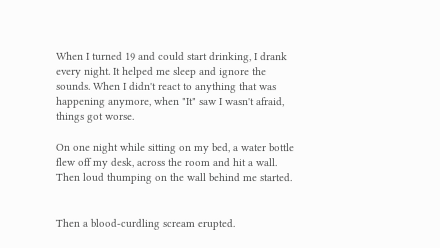When I turned 19 and could start drinking, I drank every night. It helped me sleep and ignore the sounds. When I didn't react to anything that was happening anymore, when "It" saw I wasn't afraid, things got worse.

On one night while sitting on my bed, a water bottle flew off my desk, across the room and hit a wall. Then loud thumping on the wall behind me started.


Then a blood-curdling scream erupted.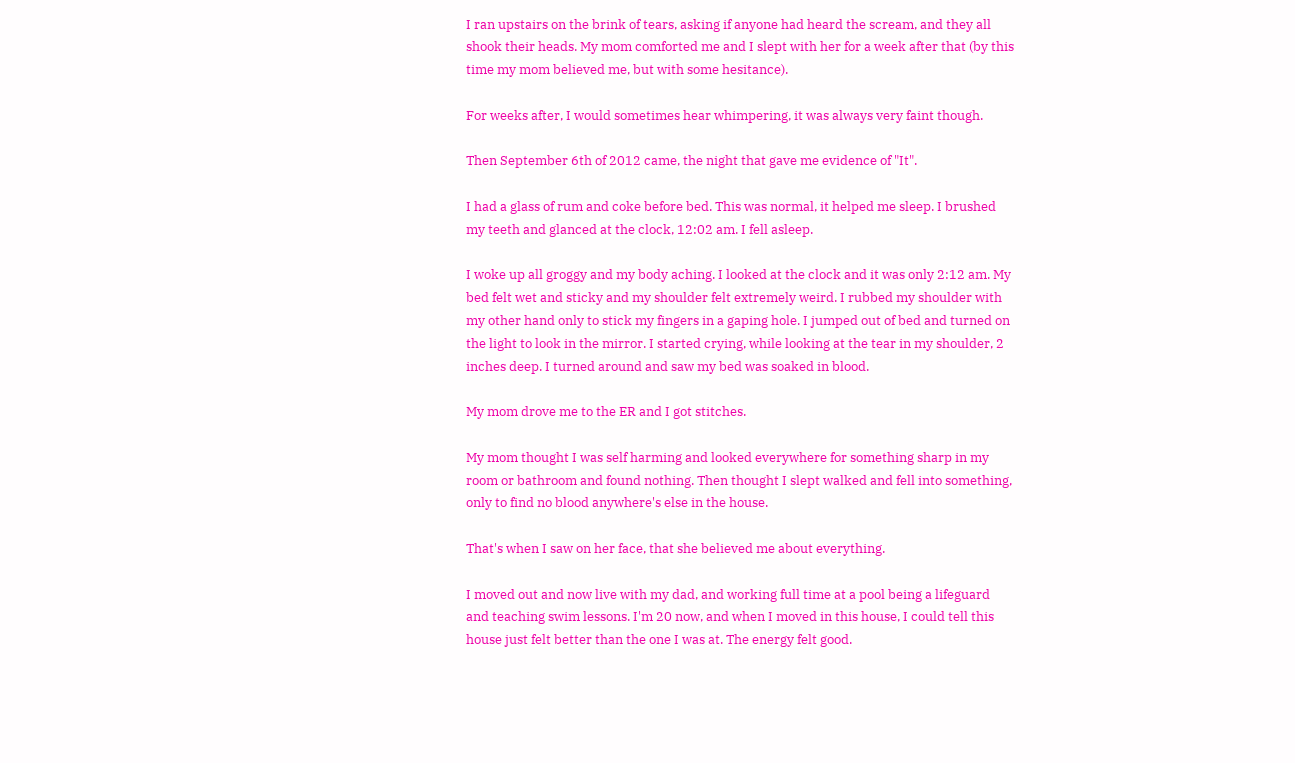I ran upstairs on the brink of tears, asking if anyone had heard the scream, and they all shook their heads. My mom comforted me and I slept with her for a week after that (by this time my mom believed me, but with some hesitance).

For weeks after, I would sometimes hear whimpering, it was always very faint though.

Then September 6th of 2012 came, the night that gave me evidence of "It".

I had a glass of rum and coke before bed. This was normal, it helped me sleep. I brushed my teeth and glanced at the clock, 12:02 am. I fell asleep.

I woke up all groggy and my body aching. I looked at the clock and it was only 2:12 am. My bed felt wet and sticky and my shoulder felt extremely weird. I rubbed my shoulder with my other hand only to stick my fingers in a gaping hole. I jumped out of bed and turned on the light to look in the mirror. I started crying, while looking at the tear in my shoulder, 2 inches deep. I turned around and saw my bed was soaked in blood.

My mom drove me to the ER and I got stitches.

My mom thought I was self harming and looked everywhere for something sharp in my room or bathroom and found nothing. Then thought I slept walked and fell into something, only to find no blood anywhere's else in the house.

That's when I saw on her face, that she believed me about everything.

I moved out and now live with my dad, and working full time at a pool being a lifeguard and teaching swim lessons. I'm 20 now, and when I moved in this house, I could tell this house just felt better than the one I was at. The energy felt good.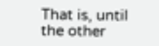That is, until the other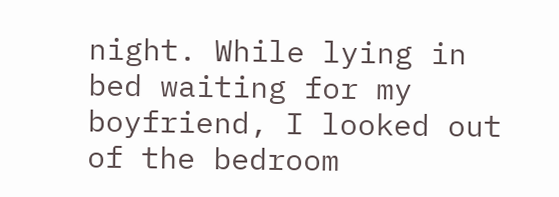night. While lying in bed waiting for my boyfriend, I looked out of the bedroom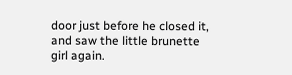door just before he closed it, and saw the little brunette girl again.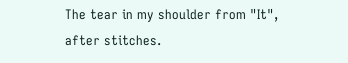The tear in my shoulder from "It", after stitches.